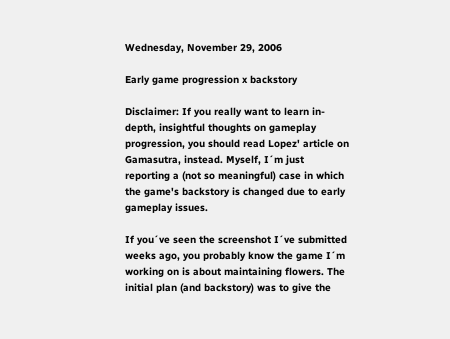Wednesday, November 29, 2006

Early game progression x backstory

Disclaimer: If you really want to learn in-depth, insightful thoughts on gameplay progression, you should read Lopez' article on Gamasutra, instead. Myself, I´m just reporting a (not so meaningful) case in which the game's backstory is changed due to early gameplay issues.

If you´ve seen the screenshot I´ve submitted weeks ago, you probably know the game I´m working on is about maintaining flowers. The initial plan (and backstory) was to give the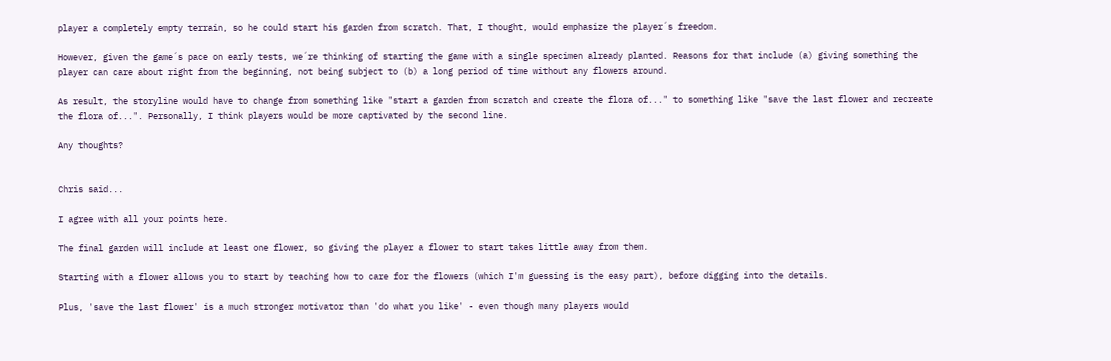player a completely empty terrain, so he could start his garden from scratch. That, I thought, would emphasize the player´s freedom.

However, given the game´s pace on early tests, we´re thinking of starting the game with a single specimen already planted. Reasons for that include (a) giving something the player can care about right from the beginning, not being subject to (b) a long period of time without any flowers around.

As result, the storyline would have to change from something like "start a garden from scratch and create the flora of..." to something like "save the last flower and recreate the flora of...". Personally, I think players would be more captivated by the second line.

Any thoughts?


Chris said...

I agree with all your points here.

The final garden will include at least one flower, so giving the player a flower to start takes little away from them.

Starting with a flower allows you to start by teaching how to care for the flowers (which I'm guessing is the easy part), before digging into the details.

Plus, 'save the last flower' is a much stronger motivator than 'do what you like' - even though many players would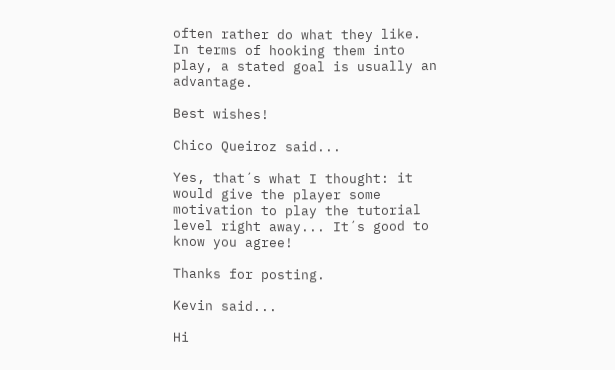often rather do what they like. In terms of hooking them into play, a stated goal is usually an advantage.

Best wishes!

Chico Queiroz said...

Yes, that´s what I thought: it would give the player some motivation to play the tutorial level right away... It´s good to know you agree!

Thanks for posting.

Kevin said...

Hi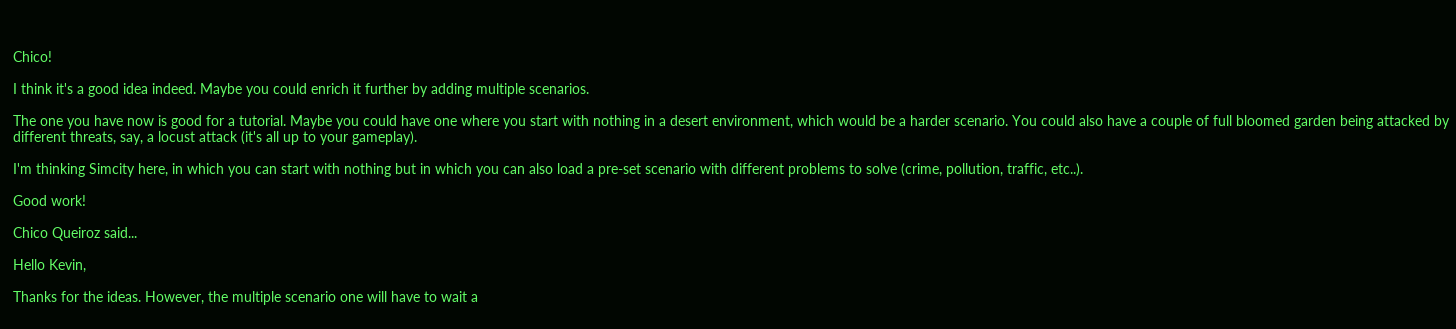Chico!

I think it's a good idea indeed. Maybe you could enrich it further by adding multiple scenarios.

The one you have now is good for a tutorial. Maybe you could have one where you start with nothing in a desert environment, which would be a harder scenario. You could also have a couple of full bloomed garden being attacked by different threats, say, a locust attack (it's all up to your gameplay).

I'm thinking Simcity here, in which you can start with nothing but in which you can also load a pre-set scenario with different problems to solve (crime, pollution, traffic, etc..).

Good work!

Chico Queiroz said...

Hello Kevin,

Thanks for the ideas. However, the multiple scenario one will have to wait a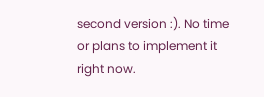second version :). No time or plans to implement it right now.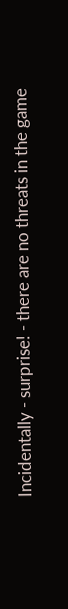Incidentally - surprise! - there are no threats in the game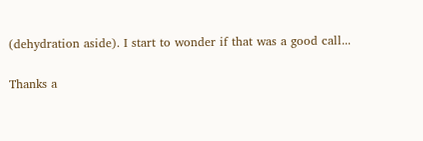(dehydration aside). I start to wonder if that was a good call...

Thanks a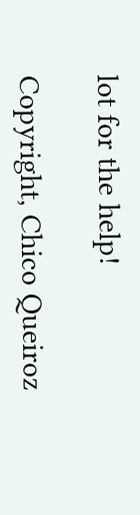lot for the help!

Copyright, Chico Queiroz